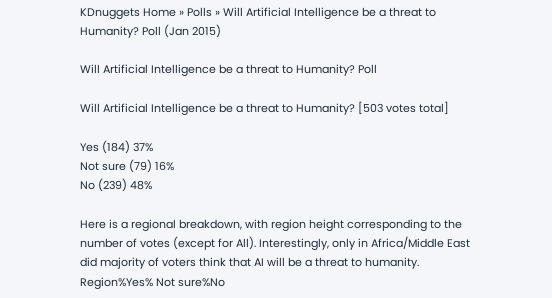KDnuggets Home » Polls » Will Artificial Intelligence be a threat to Humanity? Poll (Jan 2015)

Will Artificial Intelligence be a threat to Humanity? Poll

Will Artificial Intelligence be a threat to Humanity? [503 votes total]

Yes (184) 37%
Not sure (79) 16%
No (239) 48%

Here is a regional breakdown, with region height corresponding to the number of votes (except for All). Interestingly, only in Africa/Middle East did majority of voters think that AI will be a threat to humanity.
Region%Yes% Not sure%No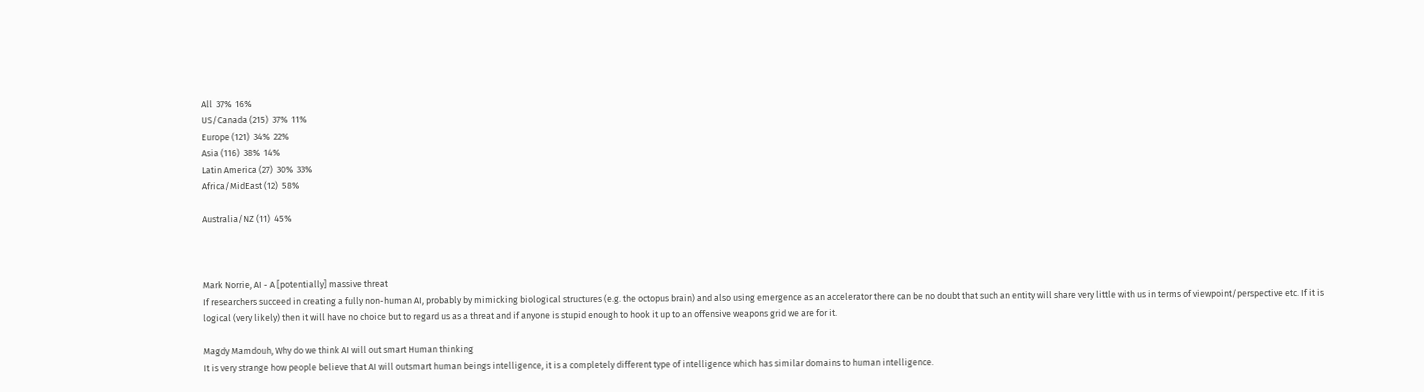All  37%  16%
US/Canada (215)  37%  11%
Europe (121)  34%  22%
Asia (116)  38%  14%
Latin America (27)  30%  33%
Africa/MidEast (12)  58%

Australia/NZ (11)  45%



Mark Norrie, AI - A [potentially] massive threat
If researchers succeed in creating a fully non-human AI, probably by mimicking biological structures (e.g. the octopus brain) and also using emergence as an accelerator there can be no doubt that such an entity will share very little with us in terms of viewpoint/perspective etc. If it is logical (very likely) then it will have no choice but to regard us as a threat and if anyone is stupid enough to hook it up to an offensive weapons grid we are for it.

Magdy Mamdouh, Why do we think AI will out smart Human thinking
It is very strange how people believe that AI will outsmart human beings intelligence, it is a completely different type of intelligence which has similar domains to human intelligence.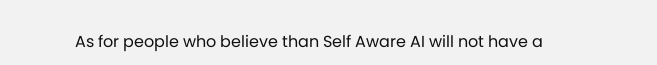As for people who believe than Self Aware AI will not have a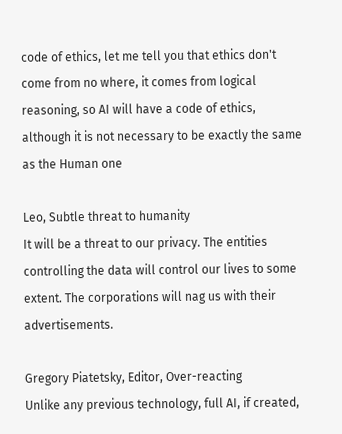code of ethics, let me tell you that ethics don't come from no where, it comes from logical reasoning, so AI will have a code of ethics, although it is not necessary to be exactly the same as the Human one

Leo, Subtle threat to humanity
It will be a threat to our privacy. The entities controlling the data will control our lives to some extent. The corporations will nag us with their advertisements.

Gregory Piatetsky, Editor, Over-reacting
Unlike any previous technology, full AI, if created,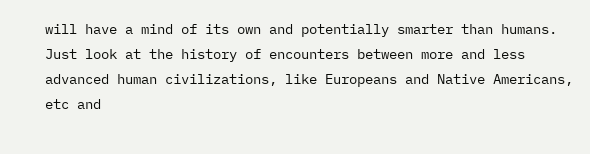will have a mind of its own and potentially smarter than humans. Just look at the history of encounters between more and less advanced human civilizations, like Europeans and Native Americans, etc and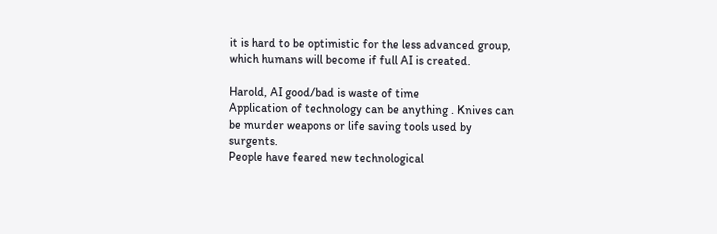it is hard to be optimistic for the less advanced group, which humans will become if full AI is created.

Harold, AI good/bad is waste of time
Application of technology can be anything . Knives can be murder weapons or life saving tools used by surgents.
People have feared new technological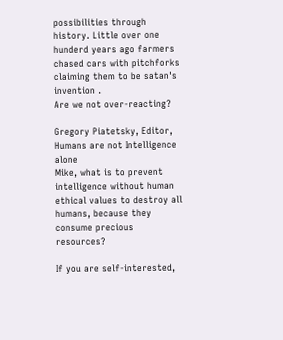possibilities through history. Little over one hunderd years ago farmers chased cars with pitchforks claiming them to be satan's invention .
Are we not over-reacting?

Gregory Piatetsky, Editor, Humans are not Intelligence alone
Mike, what is to prevent intelligence without human ethical values to destroy all humans, because they consume precious resources?

If you are self-interested,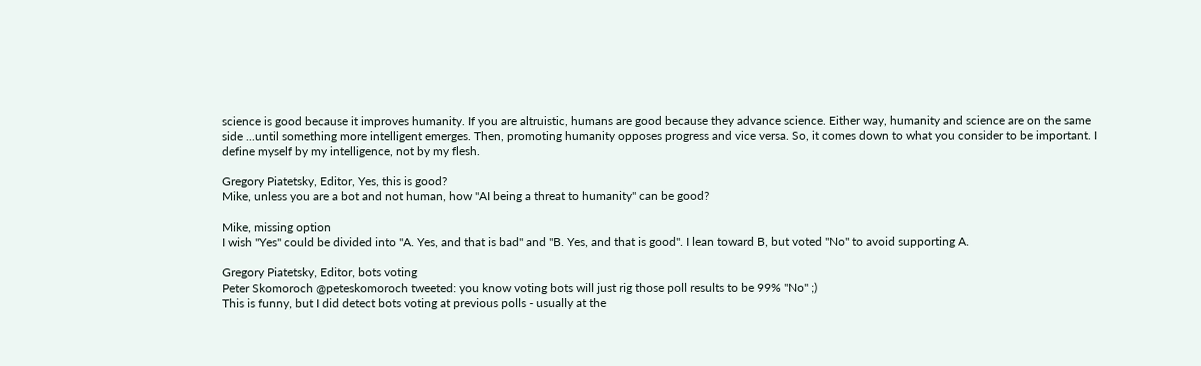science is good because it improves humanity. If you are altruistic, humans are good because they advance science. Either way, humanity and science are on the same side ...until something more intelligent emerges. Then, promoting humanity opposes progress and vice versa. So, it comes down to what you consider to be important. I define myself by my intelligence, not by my flesh.

Gregory Piatetsky, Editor, Yes, this is good?
Mike, unless you are a bot and not human, how "AI being a threat to humanity" can be good?

Mike, missing option
I wish "Yes" could be divided into "A. Yes, and that is bad" and "B. Yes, and that is good". I lean toward B, but voted "No" to avoid supporting A.

Gregory Piatetsky, Editor, bots voting
Peter Skomoroch @peteskomoroch tweeted: you know voting bots will just rig those poll results to be 99% "No" ;)
This is funny, but I did detect bots voting at previous polls - usually at the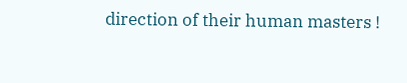direction of their human masters !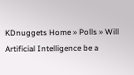KDnuggets Home » Polls » Will Artificial Intelligence be a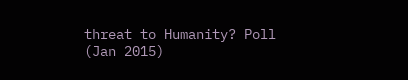threat to Humanity? Poll (Jan 2015)